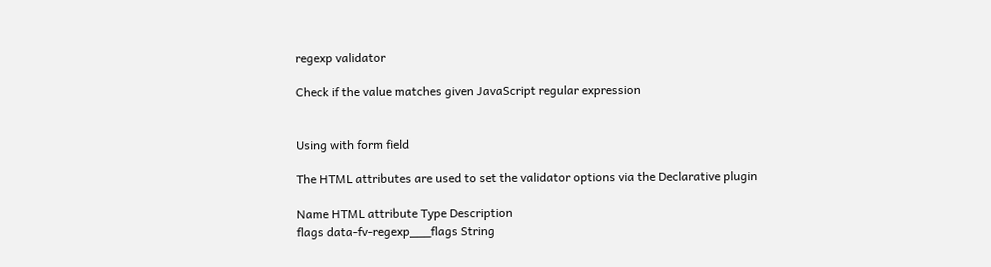regexp validator

Check if the value matches given JavaScript regular expression


Using with form field

The HTML attributes are used to set the validator options via the Declarative plugin

Name HTML attribute Type Description
flags data-fv-regexp___flags String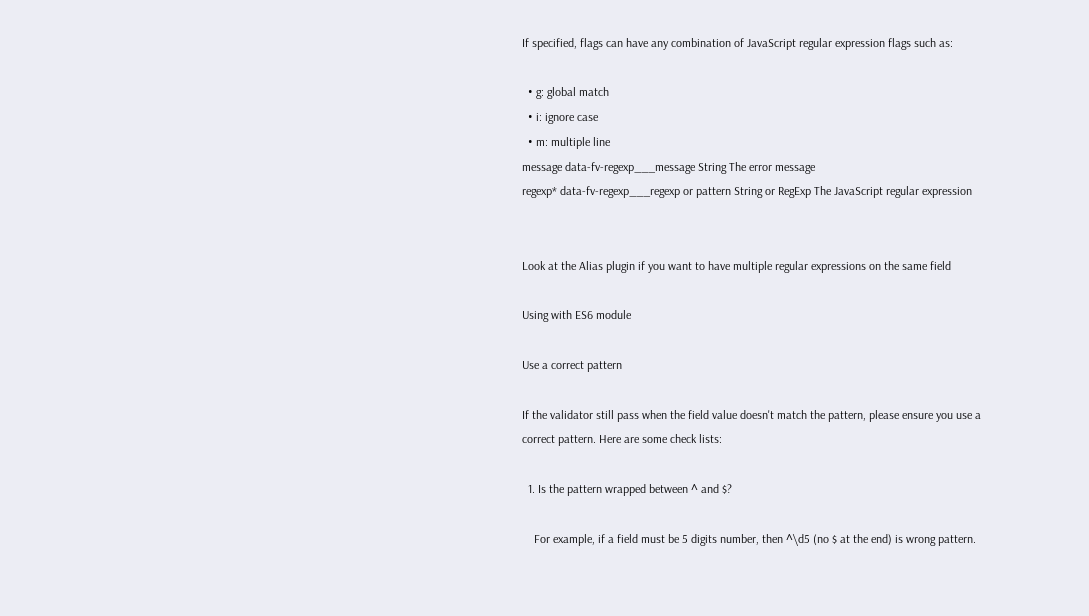If specified, flags can have any combination of JavaScript regular expression flags such as:

  • g: global match
  • i: ignore case
  • m: multiple line
message data-fv-regexp___message String The error message
regexp* data-fv-regexp___regexp or pattern String or RegExp The JavaScript regular expression


Look at the Alias plugin if you want to have multiple regular expressions on the same field

Using with ES6 module

Use a correct pattern

If the validator still pass when the field value doesn't match the pattern, please ensure you use a correct pattern. Here are some check lists:

  1. Is the pattern wrapped between ^ and $?

    For example, if a field must be 5 digits number, then ^\d5 (no $ at the end) is wrong pattern.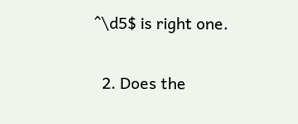^\d5$ is right one.

  2. Does the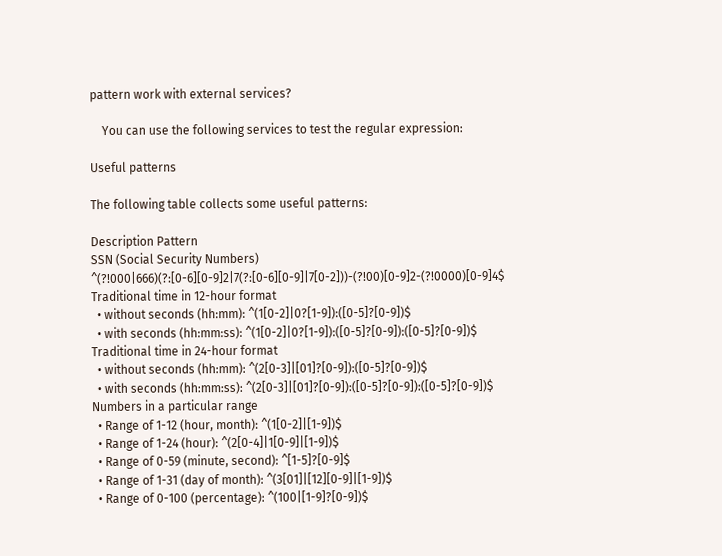pattern work with external services?

    You can use the following services to test the regular expression:

Useful patterns

The following table collects some useful patterns:

Description Pattern
SSN (Social Security Numbers) ^(?!000|666)(?:[0-6][0-9]2|7(?:[0-6][0-9]|7[0-2]))-(?!00)[0-9]2-(?!0000)[0-9]4$
Traditional time in 12-hour format
  • without seconds (hh:mm): ^(1[0-2]|0?[1-9]):([0-5]?[0-9])$
  • with seconds (hh:mm:ss): ^(1[0-2]|0?[1-9]):([0-5]?[0-9]):([0-5]?[0-9])$
Traditional time in 24-hour format
  • without seconds (hh:mm): ^(2[0-3]|[01]?[0-9]):([0-5]?[0-9])$
  • with seconds (hh:mm:ss): ^(2[0-3]|[01]?[0-9]):([0-5]?[0-9]):([0-5]?[0-9])$
Numbers in a particular range
  • Range of 1-12 (hour, month): ^(1[0-2]|[1-9])$
  • Range of 1-24 (hour): ^(2[0-4]|1[0-9]|[1-9])$
  • Range of 0-59 (minute, second): ^[1-5]?[0-9]$
  • Range of 1-31 (day of month): ^(3[01]|[12][0-9]|[1-9])$
  • Range of 0-100 (percentage): ^(100|[1-9]?[0-9])$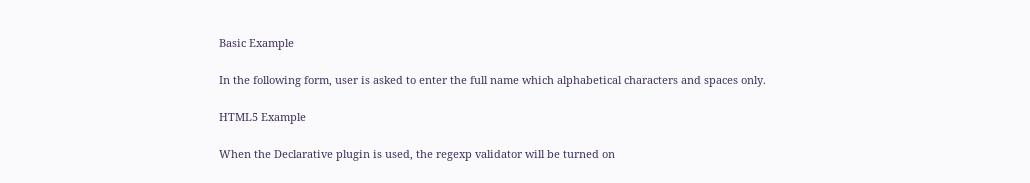Basic Example

In the following form, user is asked to enter the full name which alphabetical characters and spaces only.

HTML5 Example

When the Declarative plugin is used, the regexp validator will be turned on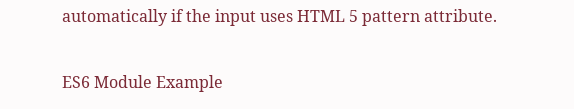automatically if the input uses HTML 5 pattern attribute.

ES6 Module Example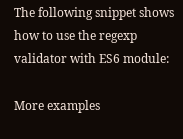The following snippet shows how to use the regexp validator with ES6 module:

More examples